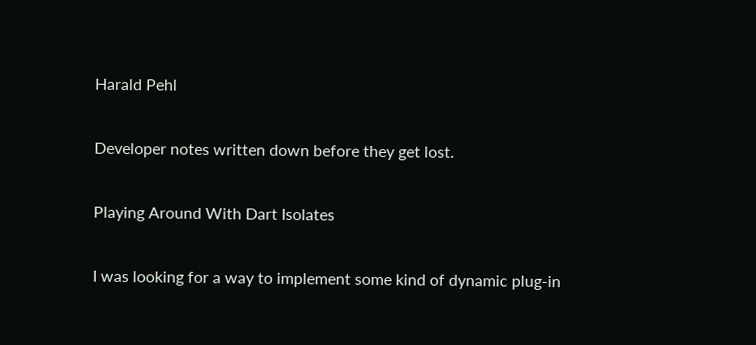Harald Pehl

Developer notes written down before they get lost.

Playing Around With Dart Isolates

I was looking for a way to implement some kind of dynamic plug-in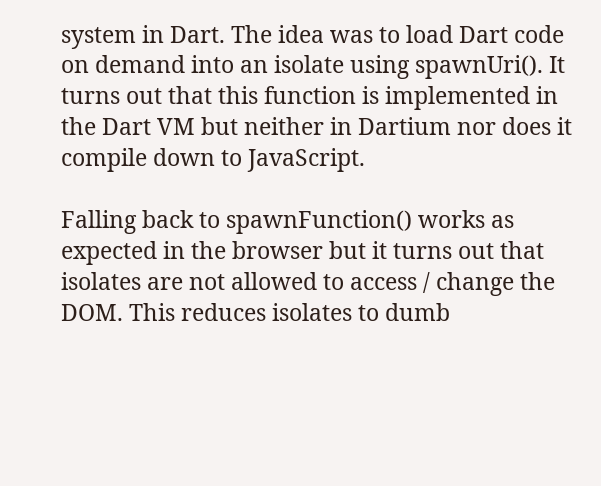system in Dart. The idea was to load Dart code on demand into an isolate using spawnUri(). It turns out that this function is implemented in the Dart VM but neither in Dartium nor does it compile down to JavaScript.

Falling back to spawnFunction() works as expected in the browser but it turns out that isolates are not allowed to access / change the DOM. This reduces isolates to dumb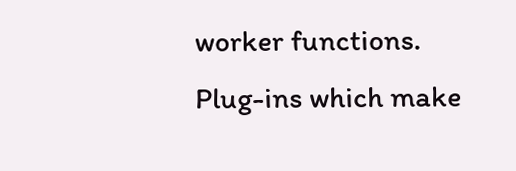worker functions. Plug-ins which make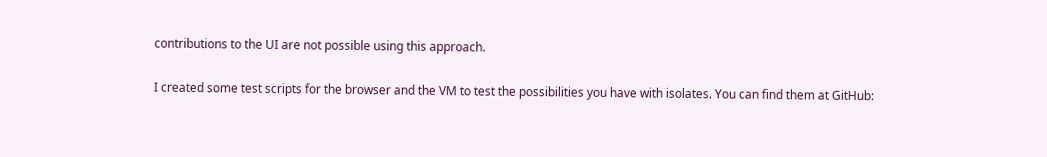contributions to the UI are not possible using this approach.

I created some test scripts for the browser and the VM to test the possibilities you have with isolates. You can find them at GitHub: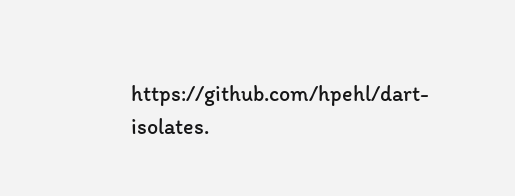https://github.com/hpehl/dart-isolates.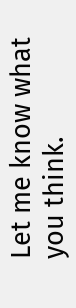Let me know what you think.